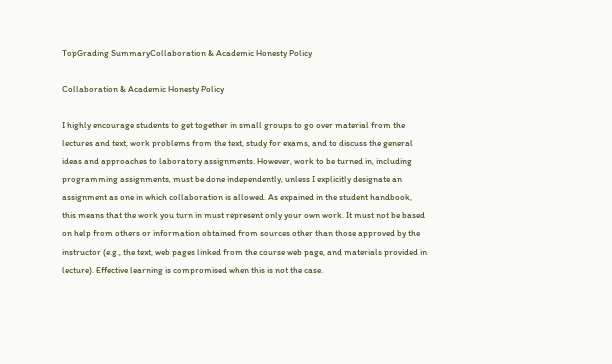TopGrading SummaryCollaboration & Academic Honesty Policy

Collaboration & Academic Honesty Policy

I highly encourage students to get together in small groups to go over material from the lectures and text, work problems from the text, study for exams, and to discuss the general ideas and approaches to laboratory assignments. However, work to be turned in, including programming assignments, must be done independently, unless I explicitly designate an assignment as one in which collaboration is allowed. As expained in the student handbook, this means that the work you turn in must represent only your own work. It must not be based on help from others or information obtained from sources other than those approved by the instructor (e.g., the text, web pages linked from the course web page, and materials provided in lecture). Effective learning is compromised when this is not the case.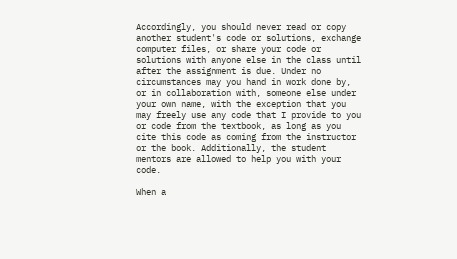Accordingly, you should never read or copy another student's code or solutions, exchange computer files, or share your code or solutions with anyone else in the class until after the assignment is due. Under no circumstances may you hand in work done by, or in collaboration with, someone else under your own name, with the exception that you may freely use any code that I provide to you or code from the textbook, as long as you cite this code as coming from the instructor or the book. Additionally, the student mentors are allowed to help you with your code.

When a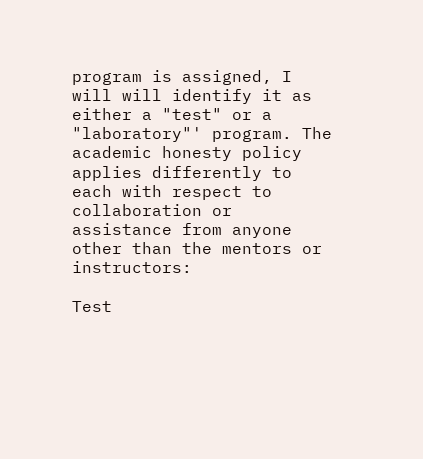program is assigned, I will will identify it as either a "test" or a "laboratory"' program. The academic honesty policy applies differently to each with respect to collaboration or assistance from anyone other than the mentors or instructors:

Test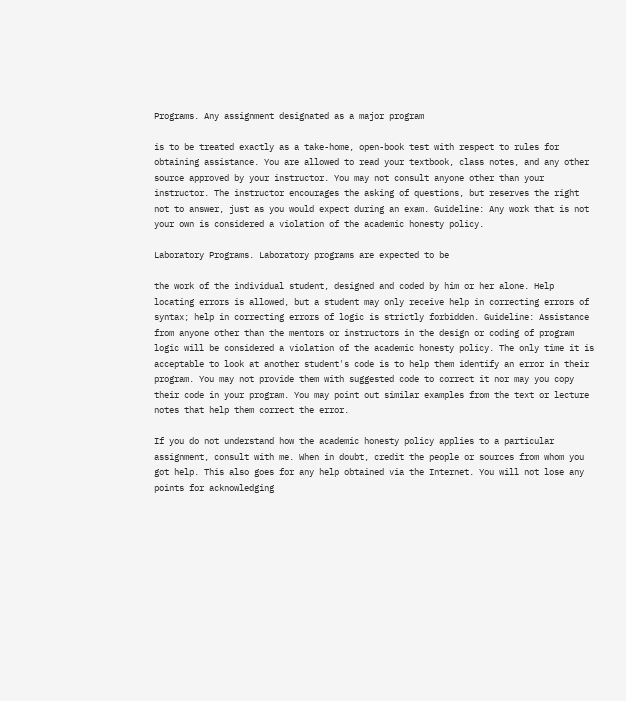Programs. Any assignment designated as a major program

is to be treated exactly as a take-home, open-book test with respect to rules for obtaining assistance. You are allowed to read your textbook, class notes, and any other source approved by your instructor. You may not consult anyone other than your instructor. The instructor encourages the asking of questions, but reserves the right not to answer, just as you would expect during an exam. Guideline: Any work that is not your own is considered a violation of the academic honesty policy.

Laboratory Programs. Laboratory programs are expected to be

the work of the individual student, designed and coded by him or her alone. Help locating errors is allowed, but a student may only receive help in correcting errors of syntax; help in correcting errors of logic is strictly forbidden. Guideline: Assistance from anyone other than the mentors or instructors in the design or coding of program logic will be considered a violation of the academic honesty policy. The only time it is acceptable to look at another student's code is to help them identify an error in their program. You may not provide them with suggested code to correct it nor may you copy their code in your program. You may point out similar examples from the text or lecture notes that help them correct the error.

If you do not understand how the academic honesty policy applies to a particular assignment, consult with me. When in doubt, credit the people or sources from whom you got help. This also goes for any help obtained via the Internet. You will not lose any points for acknowledging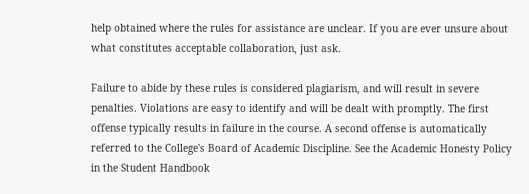help obtained where the rules for assistance are unclear. If you are ever unsure about what constitutes acceptable collaboration, just ask.

Failure to abide by these rules is considered plagiarism, and will result in severe penalties. Violations are easy to identify and will be dealt with promptly. The first offense typically results in failure in the course. A second offense is automatically referred to the College's Board of Academic Discipline. See the Academic Honesty Policy in the Student Handbook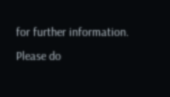for further information. Please do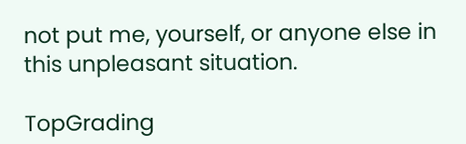not put me, yourself, or anyone else in this unpleasant situation.

TopGrading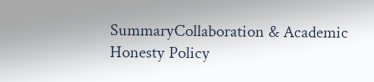SummaryCollaboration & Academic Honesty Policy